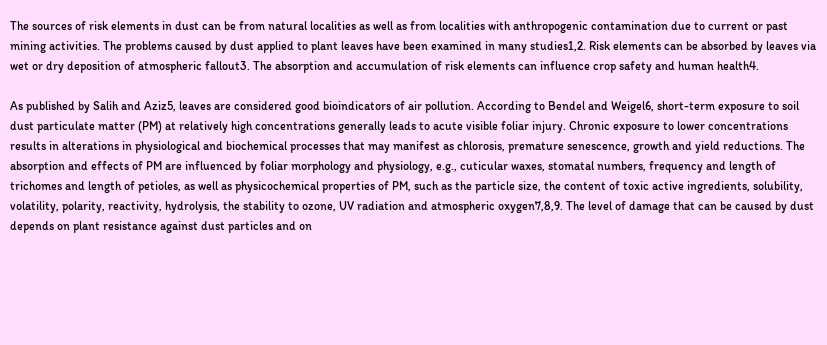The sources of risk elements in dust can be from natural localities as well as from localities with anthropogenic contamination due to current or past mining activities. The problems caused by dust applied to plant leaves have been examined in many studies1,2. Risk elements can be absorbed by leaves via wet or dry deposition of atmospheric fallout3. The absorption and accumulation of risk elements can influence crop safety and human health4.

As published by Salih and Aziz5, leaves are considered good bioindicators of air pollution. According to Bendel and Weigel6, short-term exposure to soil dust particulate matter (PM) at relatively high concentrations generally leads to acute visible foliar injury. Chronic exposure to lower concentrations results in alterations in physiological and biochemical processes that may manifest as chlorosis, premature senescence, growth and yield reductions. The absorption and effects of PM are influenced by foliar morphology and physiology, e.g., cuticular waxes, stomatal numbers, frequency and length of trichomes and length of petioles, as well as physicochemical properties of PM, such as the particle size, the content of toxic active ingredients, solubility, volatility, polarity, reactivity, hydrolysis, the stability to ozone, UV radiation and atmospheric oxygen7,8,9. The level of damage that can be caused by dust depends on plant resistance against dust particles and on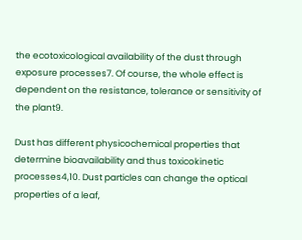the ecotoxicological availability of the dust through exposure processes7. Of course, the whole effect is dependent on the resistance, tolerance or sensitivity of the plant9.

Dust has different physicochemical properties that determine bioavailability and thus toxicokinetic processes4,10. Dust particles can change the optical properties of a leaf,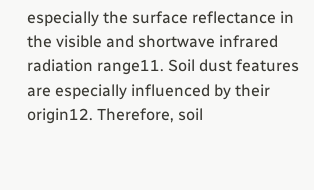especially the surface reflectance in the visible and shortwave infrared radiation range11. Soil dust features are especially influenced by their origin12. Therefore, soil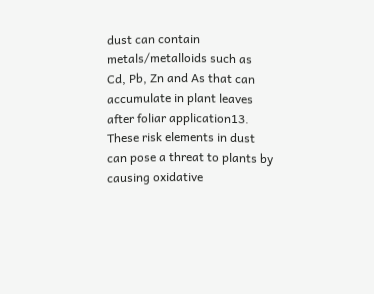dust can contain metals/metalloids such as Cd, Pb, Zn and As that can accumulate in plant leaves after foliar application13. These risk elements in dust can pose a threat to plants by causing oxidative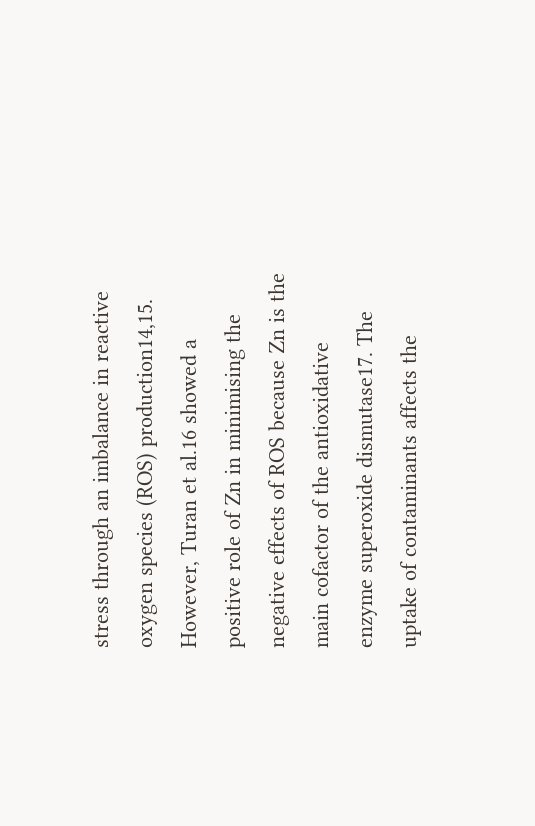stress through an imbalance in reactive oxygen species (ROS) production14,15. However, Turan et al.16 showed a positive role of Zn in minimising the negative effects of ROS because Zn is the main cofactor of the antioxidative enzyme superoxide dismutase17. The uptake of contaminants affects the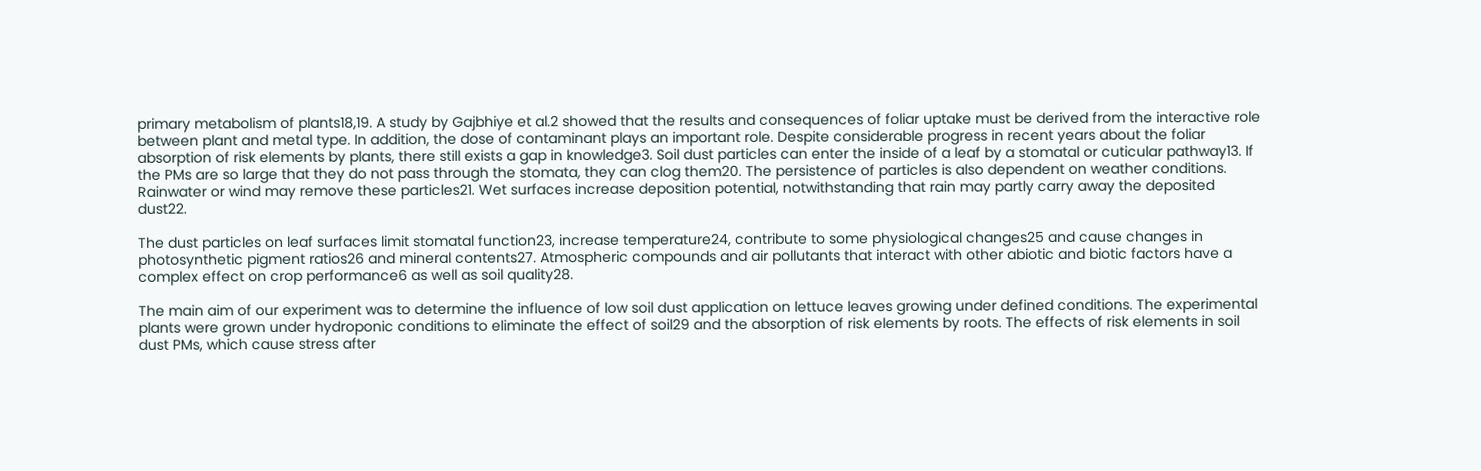primary metabolism of plants18,19. A study by Gajbhiye et al.2 showed that the results and consequences of foliar uptake must be derived from the interactive role between plant and metal type. In addition, the dose of contaminant plays an important role. Despite considerable progress in recent years about the foliar absorption of risk elements by plants, there still exists a gap in knowledge3. Soil dust particles can enter the inside of a leaf by a stomatal or cuticular pathway13. If the PMs are so large that they do not pass through the stomata, they can clog them20. The persistence of particles is also dependent on weather conditions. Rainwater or wind may remove these particles21. Wet surfaces increase deposition potential, notwithstanding that rain may partly carry away the deposited dust22.

The dust particles on leaf surfaces limit stomatal function23, increase temperature24, contribute to some physiological changes25 and cause changes in photosynthetic pigment ratios26 and mineral contents27. Atmospheric compounds and air pollutants that interact with other abiotic and biotic factors have a complex effect on crop performance6 as well as soil quality28.

The main aim of our experiment was to determine the influence of low soil dust application on lettuce leaves growing under defined conditions. The experimental plants were grown under hydroponic conditions to eliminate the effect of soil29 and the absorption of risk elements by roots. The effects of risk elements in soil dust PMs, which cause stress after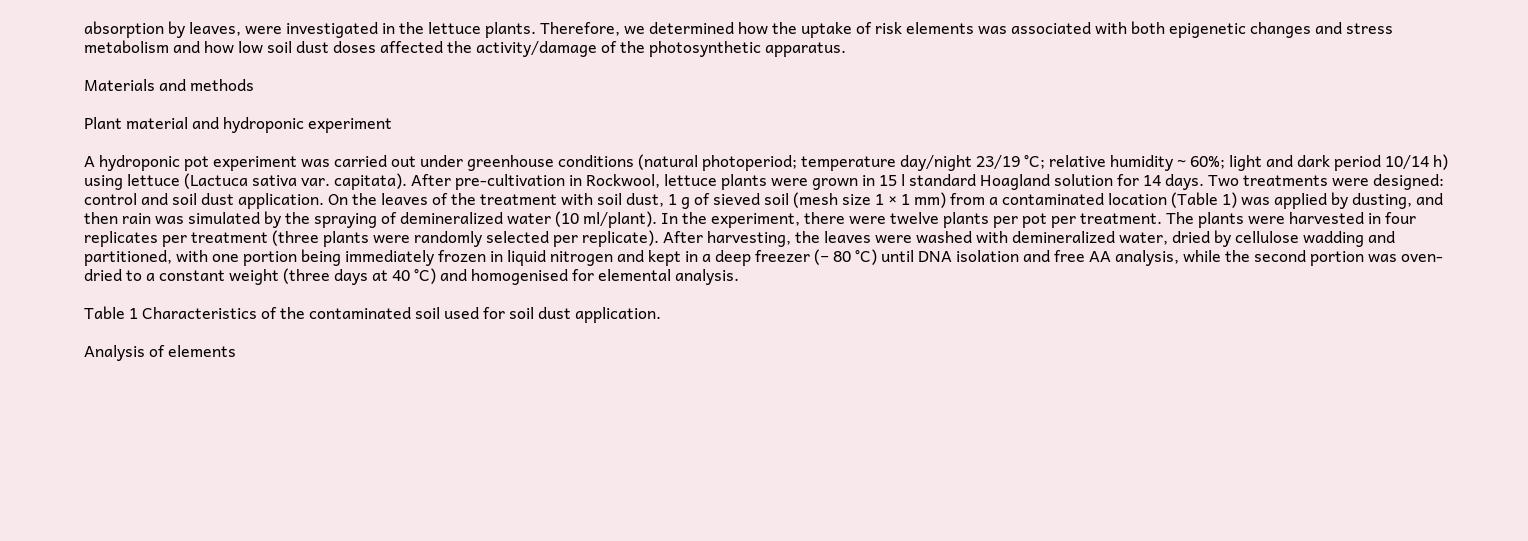absorption by leaves, were investigated in the lettuce plants. Therefore, we determined how the uptake of risk elements was associated with both epigenetic changes and stress metabolism and how low soil dust doses affected the activity/damage of the photosynthetic apparatus.

Materials and methods

Plant material and hydroponic experiment

A hydroponic pot experiment was carried out under greenhouse conditions (natural photoperiod; temperature day/night 23/19 °C; relative humidity ~ 60%; light and dark period 10/14 h) using lettuce (Lactuca sativa var. capitata). After pre-cultivation in Rockwool, lettuce plants were grown in 15 l standard Hoagland solution for 14 days. Two treatments were designed: control and soil dust application. On the leaves of the treatment with soil dust, 1 g of sieved soil (mesh size 1 × 1 mm) from a contaminated location (Table 1) was applied by dusting, and then rain was simulated by the spraying of demineralized water (10 ml/plant). In the experiment, there were twelve plants per pot per treatment. The plants were harvested in four replicates per treatment (three plants were randomly selected per replicate). After harvesting, the leaves were washed with demineralized water, dried by cellulose wadding and partitioned, with one portion being immediately frozen in liquid nitrogen and kept in a deep freezer (− 80 °C) until DNA isolation and free AA analysis, while the second portion was oven-dried to a constant weight (three days at 40 °C) and homogenised for elemental analysis.

Table 1 Characteristics of the contaminated soil used for soil dust application.

Analysis of elements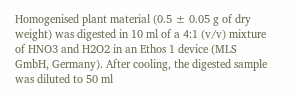Homogenised plant material (0.5 ± 0.05 g of dry weight) was digested in 10 ml of a 4:1 (v/v) mixture of HNO3 and H2O2 in an Ethos 1 device (MLS GmbH, Germany). After cooling, the digested sample was diluted to 50 ml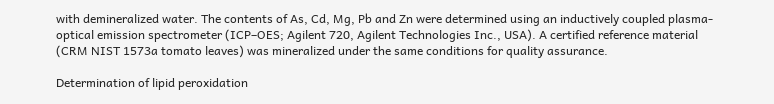with demineralized water. The contents of As, Cd, Mg, Pb and Zn were determined using an inductively coupled plasma-optical emission spectrometer (ICP–OES; Agilent 720, Agilent Technologies Inc., USA). A certified reference material (CRM NIST 1573a tomato leaves) was mineralized under the same conditions for quality assurance.

Determination of lipid peroxidation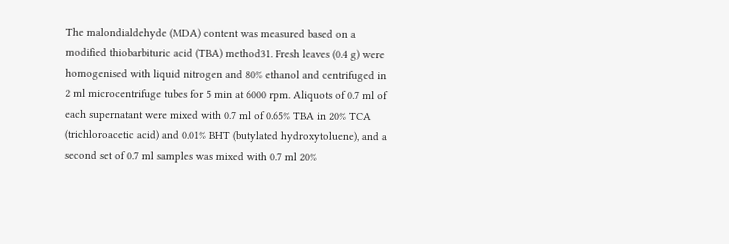The malondialdehyde (MDA) content was measured based on a modified thiobarbituric acid (TBA) method31. Fresh leaves (0.4 g) were homogenised with liquid nitrogen and 80% ethanol and centrifuged in 2 ml microcentrifuge tubes for 5 min at 6000 rpm. Aliquots of 0.7 ml of each supernatant were mixed with 0.7 ml of 0.65% TBA in 20% TCA (trichloroacetic acid) and 0.01% BHT (butylated hydroxytoluene), and a second set of 0.7 ml samples was mixed with 0.7 ml 20%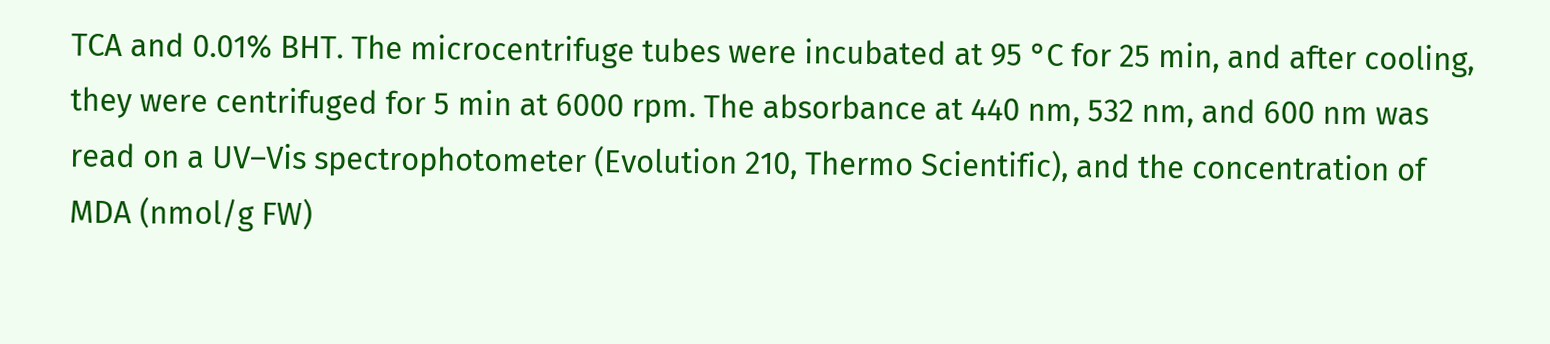TCA and 0.01% BHT. The microcentrifuge tubes were incubated at 95 °C for 25 min, and after cooling, they were centrifuged for 5 min at 6000 rpm. The absorbance at 440 nm, 532 nm, and 600 nm was read on a UV–Vis spectrophotometer (Evolution 210, Thermo Scientific), and the concentration of MDA (nmol/g FW)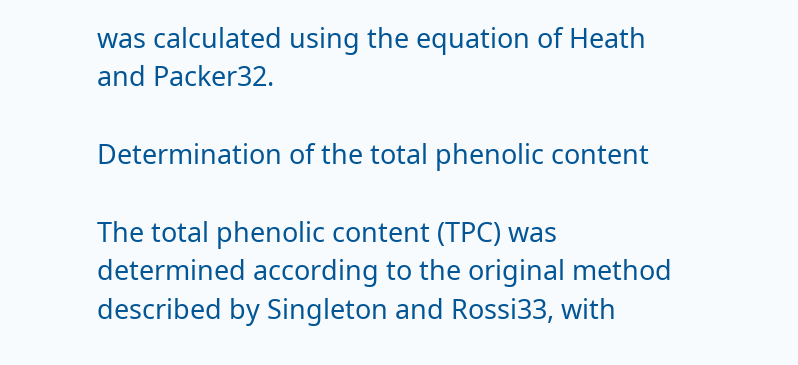was calculated using the equation of Heath and Packer32.

Determination of the total phenolic content

The total phenolic content (TPC) was determined according to the original method described by Singleton and Rossi33, with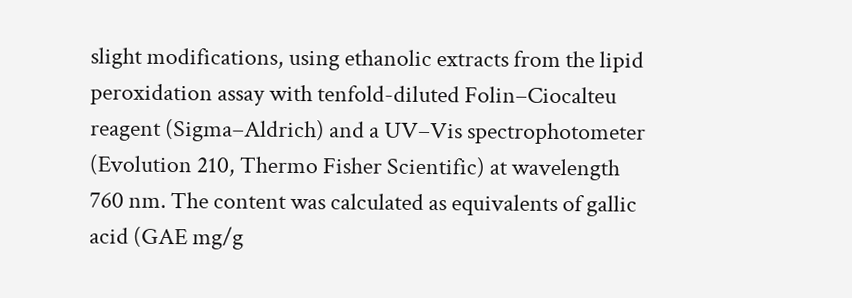slight modifications, using ethanolic extracts from the lipid peroxidation assay with tenfold-diluted Folin–Ciocalteu reagent (Sigma–Aldrich) and a UV–Vis spectrophotometer (Evolution 210, Thermo Fisher Scientific) at wavelength 760 nm. The content was calculated as equivalents of gallic acid (GAE mg/g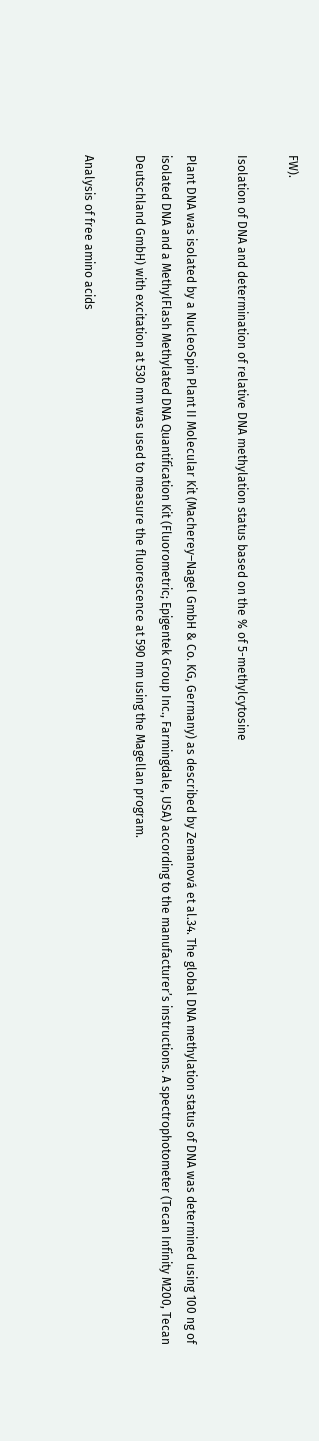FW).

Isolation of DNA and determination of relative DNA methylation status based on the % of 5-methylcytosine

Plant DNA was isolated by a NucleoSpin Plant II Molecular Kit (Macherey–Nagel GmbH & Co. KG, Germany) as described by Zemanová et al.34. The global DNA methylation status of DNA was determined using 100 ng of isolated DNA and a MethylFlash Methylated DNA Quantification Kit (Fluorometric; Epigentek Group Inc., Farmingdale, USA) according to the manufacturer’s instructions. A spectrophotometer (Tecan Infinity M200, Tecan Deutschland GmbH) with excitation at 530 nm was used to measure the fluorescence at 590 nm using the Magellan program.

Analysis of free amino acids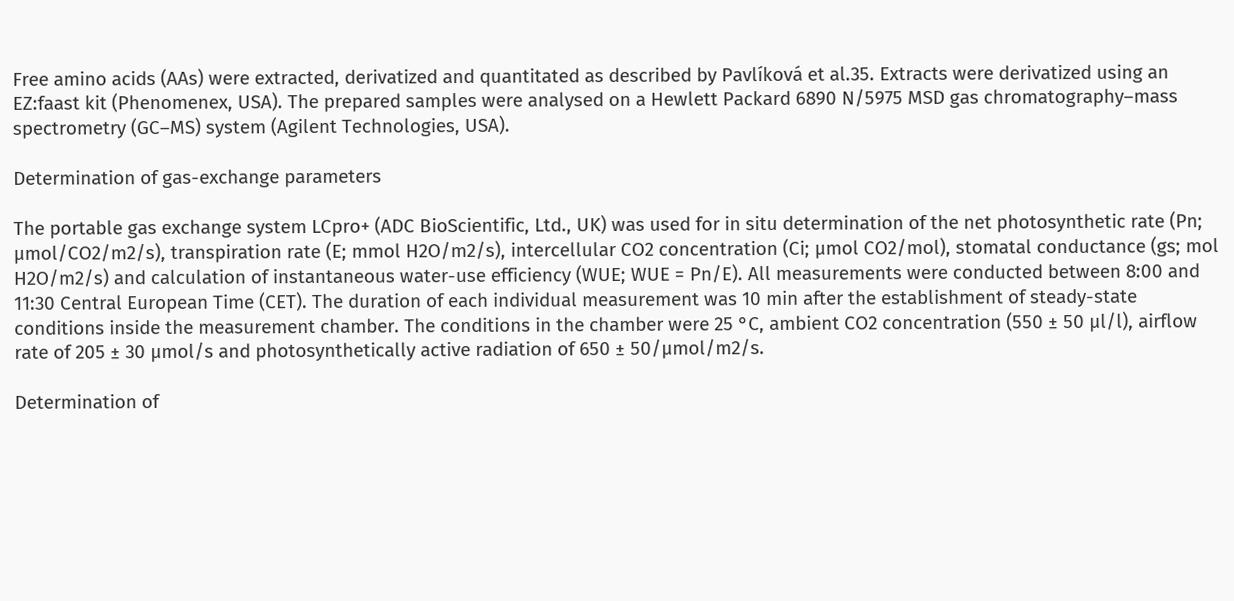Free amino acids (AAs) were extracted, derivatized and quantitated as described by Pavlíková et al.35. Extracts were derivatized using an EZ:faast kit (Phenomenex, USA). The prepared samples were analysed on a Hewlett Packard 6890 N/5975 MSD gas chromatography–mass spectrometry (GC–MS) system (Agilent Technologies, USA).

Determination of gas-exchange parameters

The portable gas exchange system LCpro+ (ADC BioScientific, Ltd., UK) was used for in situ determination of the net photosynthetic rate (Pn; µmol/CO2/m2/s), transpiration rate (E; mmol H2O/m2/s), intercellular CO2 concentration (Ci; µmol CO2/mol), stomatal conductance (gs; mol H2O/m2/s) and calculation of instantaneous water-use efficiency (WUE; WUE = Pn/E). All measurements were conducted between 8:00 and 11:30 Central European Time (CET). The duration of each individual measurement was 10 min after the establishment of steady-state conditions inside the measurement chamber. The conditions in the chamber were 25 °C, ambient CO2 concentration (550 ± 50 µl/l), airflow rate of 205 ± 30 µmol/s and photosynthetically active radiation of 650 ± 50/µmol/m2/s.

Determination of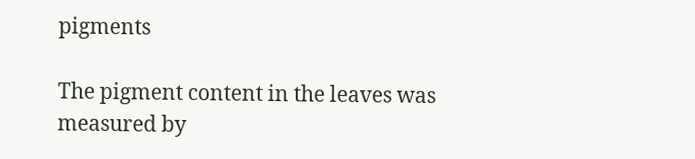pigments

The pigment content in the leaves was measured by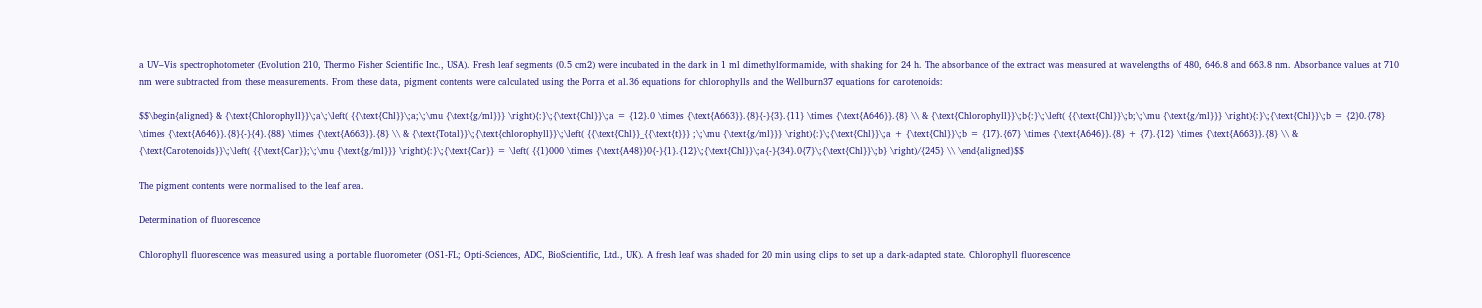a UV–Vis spectrophotometer (Evolution 210, Thermo Fisher Scientific Inc., USA). Fresh leaf segments (0.5 cm2) were incubated in the dark in 1 ml dimethylformamide, with shaking for 24 h. The absorbance of the extract was measured at wavelengths of 480, 646.8 and 663.8 nm. Absorbance values at 710 nm were subtracted from these measurements. From these data, pigment contents were calculated using the Porra et al.36 equations for chlorophylls and the Wellburn37 equations for carotenoids:

$$\begin{aligned} & {\text{Chlorophyll}}\;a\;\left( {{\text{Chl}}\;a;\;\mu {\text{g/ml}}} \right){:}\;{\text{Chl}}\;a = {12}.0 \times {\text{A663}}.{8}{-}{3}.{11} \times {\text{A646}}.{8} \\ & {\text{Chlorophyll}}\;b{:}\;\left( {{\text{Chl}}\;b;\;\mu {\text{g/ml}}} \right){:}\;{\text{Chl}}\;b = {2}0.{78} \times {\text{A646}}.{8}{-}{4}.{88} \times {\text{A663}}.{8} \\ & {\text{Total}}\;{\text{chlorophyll}}\;\left( {{\text{Chl}}_{{\text{t}}} ;\;\mu {\text{g/ml}}} \right){:}\;{\text{Chl}}\;a + {\text{Chl}}\;b = {17}.{67} \times {\text{A646}}.{8} + {7}.{12} \times {\text{A663}}.{8} \\ & {\text{Carotenoids}}\;\left( {{\text{Car}};\;\mu {\text{g/ml}}} \right){:}\;{\text{Car}} = \left( {{1}000 \times {\text{A48}}0{-}{1}.{12}\;{\text{Chl}}\;a{-}{34}.0{7}\;{\text{Chl}}\;b} \right)/{245} \\ \end{aligned}$$

The pigment contents were normalised to the leaf area.

Determination of fluorescence

Chlorophyll fluorescence was measured using a portable fluorometer (OS1-FL; Opti-Sciences, ADC, BioScientific, Ltd., UK). A fresh leaf was shaded for 20 min using clips to set up a dark-adapted state. Chlorophyll fluorescence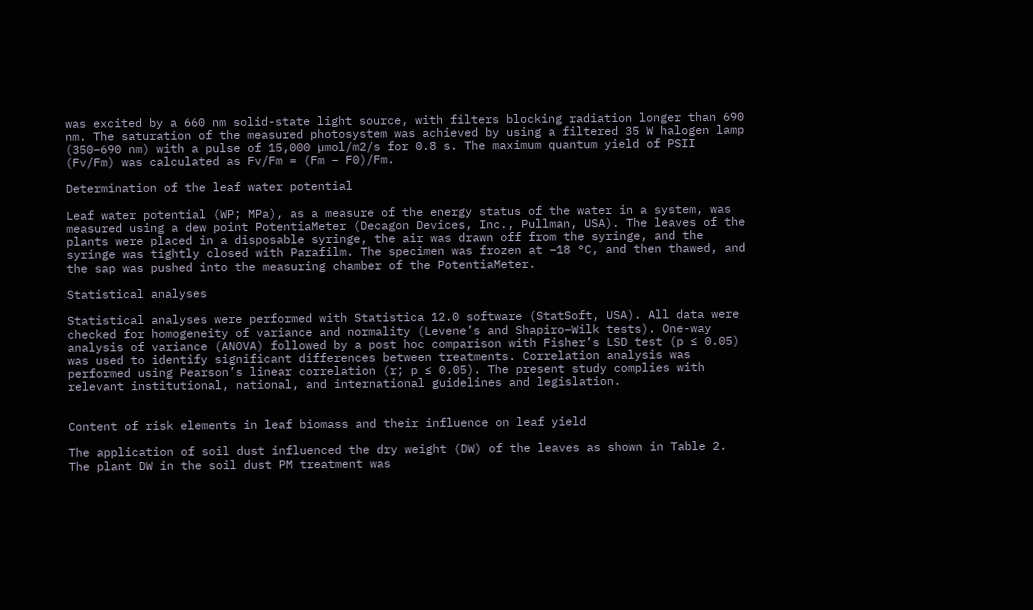was excited by a 660 nm solid-state light source, with filters blocking radiation longer than 690 nm. The saturation of the measured photosystem was achieved by using a filtered 35 W halogen lamp (350–690 nm) with a pulse of 15,000 µmol/m2/s for 0.8 s. The maximum quantum yield of PSII (Fv/Fm) was calculated as Fv/Fm = (Fm − F0)/Fm.

Determination of the leaf water potential

Leaf water potential (WP; MPa), as a measure of the energy status of the water in a system, was measured using a dew point PotentiaMeter (Decagon Devices, Inc., Pullman, USA). The leaves of the plants were placed in a disposable syringe, the air was drawn off from the syringe, and the syringe was tightly closed with Parafilm. The specimen was frozen at –18 °C, and then thawed, and the sap was pushed into the measuring chamber of the PotentiaMeter.

Statistical analyses

Statistical analyses were performed with Statistica 12.0 software (StatSoft, USA). All data were checked for homogeneity of variance and normality (Levene’s and Shapiro–Wilk tests). One-way analysis of variance (ANOVA) followed by a post hoc comparison with Fisher’s LSD test (p ≤ 0.05) was used to identify significant differences between treatments. Correlation analysis was performed using Pearson’s linear correlation (r; p ≤ 0.05). The present study complies with relevant institutional, national, and international guidelines and legislation.


Content of risk elements in leaf biomass and their influence on leaf yield

The application of soil dust influenced the dry weight (DW) of the leaves as shown in Table 2. The plant DW in the soil dust PM treatment was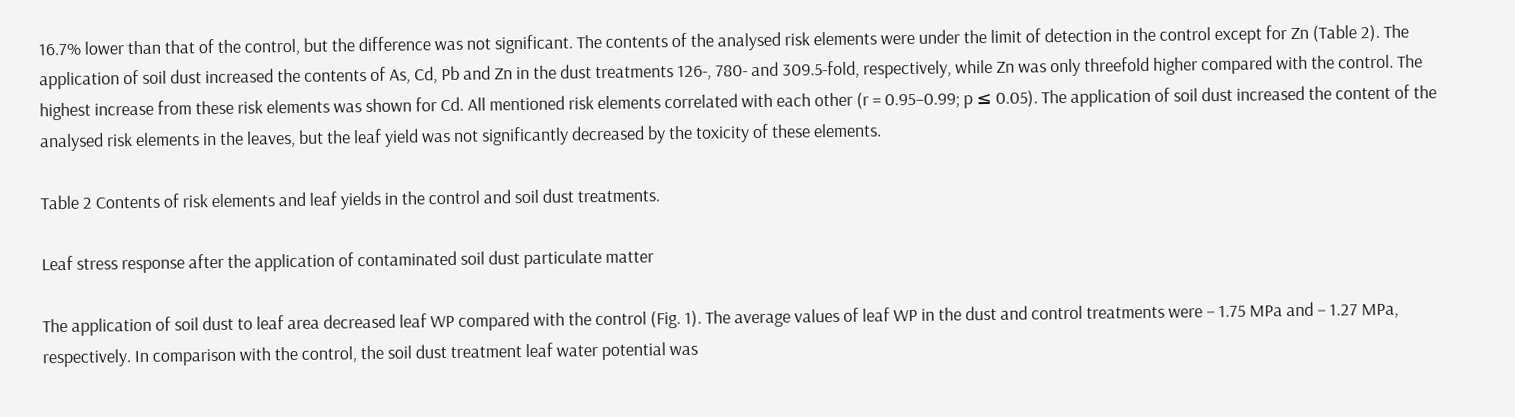16.7% lower than that of the control, but the difference was not significant. The contents of the analysed risk elements were under the limit of detection in the control except for Zn (Table 2). The application of soil dust increased the contents of As, Cd, Pb and Zn in the dust treatments 126-, 780- and 309.5-fold, respectively, while Zn was only threefold higher compared with the control. The highest increase from these risk elements was shown for Cd. All mentioned risk elements correlated with each other (r = 0.95–0.99; p ≤ 0.05). The application of soil dust increased the content of the analysed risk elements in the leaves, but the leaf yield was not significantly decreased by the toxicity of these elements.

Table 2 Contents of risk elements and leaf yields in the control and soil dust treatments.

Leaf stress response after the application of contaminated soil dust particulate matter

The application of soil dust to leaf area decreased leaf WP compared with the control (Fig. 1). The average values of leaf WP in the dust and control treatments were − 1.75 MPa and − 1.27 MPa, respectively. In comparison with the control, the soil dust treatment leaf water potential was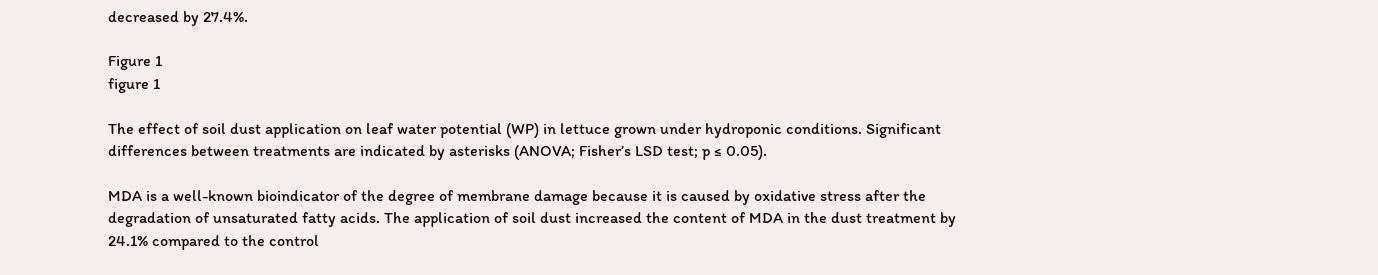decreased by 27.4%.

Figure 1
figure 1

The effect of soil dust application on leaf water potential (WP) in lettuce grown under hydroponic conditions. Significant differences between treatments are indicated by asterisks (ANOVA; Fisher’s LSD test; p ≤ 0.05).

MDA is a well-known bioindicator of the degree of membrane damage because it is caused by oxidative stress after the degradation of unsaturated fatty acids. The application of soil dust increased the content of MDA in the dust treatment by 24.1% compared to the control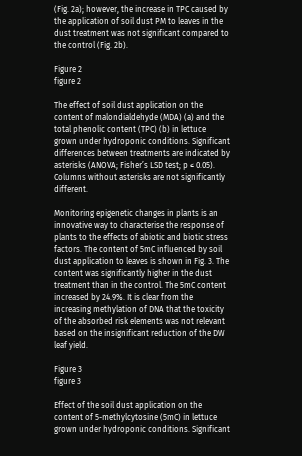(Fig. 2a); however, the increase in TPC caused by the application of soil dust PM to leaves in the dust treatment was not significant compared to the control (Fig. 2b).

Figure 2
figure 2

The effect of soil dust application on the content of malondialdehyde (MDA) (a) and the total phenolic content (TPC) (b) in lettuce grown under hydroponic conditions. Significant differences between treatments are indicated by asterisks (ANOVA; Fisher’s LSD test; p ≤ 0.05). Columns without asterisks are not significantly different.

Monitoring epigenetic changes in plants is an innovative way to characterise the response of plants to the effects of abiotic and biotic stress factors. The content of 5mC influenced by soil dust application to leaves is shown in Fig. 3. The content was significantly higher in the dust treatment than in the control. The 5mC content increased by 24.9%. It is clear from the increasing methylation of DNA that the toxicity of the absorbed risk elements was not relevant based on the insignificant reduction of the DW leaf yield.

Figure 3
figure 3

Effect of the soil dust application on the content of 5-methylcytosine (5mC) in lettuce grown under hydroponic conditions. Significant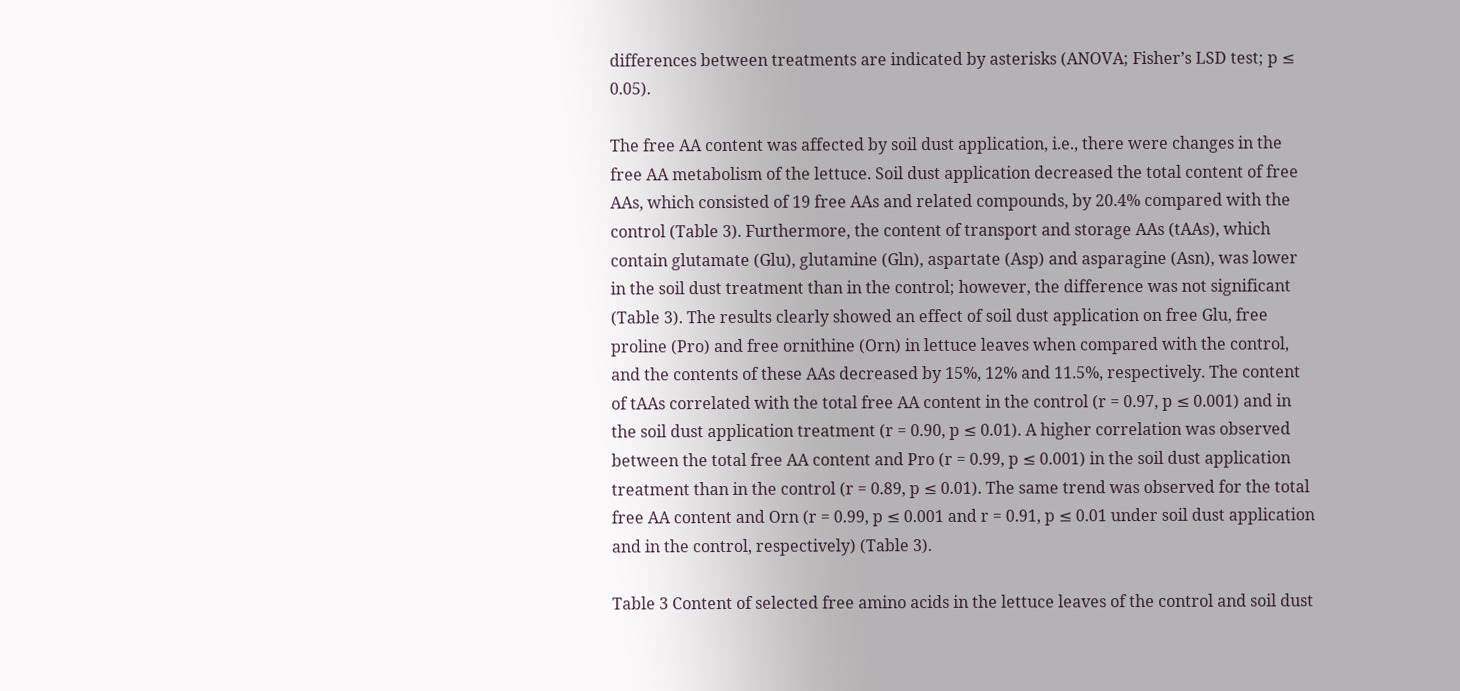differences between treatments are indicated by asterisks (ANOVA; Fisher’s LSD test; p ≤ 0.05).

The free AA content was affected by soil dust application, i.e., there were changes in the free AA metabolism of the lettuce. Soil dust application decreased the total content of free AAs, which consisted of 19 free AAs and related compounds, by 20.4% compared with the control (Table 3). Furthermore, the content of transport and storage AAs (tAAs), which contain glutamate (Glu), glutamine (Gln), aspartate (Asp) and asparagine (Asn), was lower in the soil dust treatment than in the control; however, the difference was not significant (Table 3). The results clearly showed an effect of soil dust application on free Glu, free proline (Pro) and free ornithine (Orn) in lettuce leaves when compared with the control, and the contents of these AAs decreased by 15%, 12% and 11.5%, respectively. The content of tAAs correlated with the total free AA content in the control (r = 0.97, p ≤ 0.001) and in the soil dust application treatment (r = 0.90, p ≤ 0.01). A higher correlation was observed between the total free AA content and Pro (r = 0.99, p ≤ 0.001) in the soil dust application treatment than in the control (r = 0.89, p ≤ 0.01). The same trend was observed for the total free AA content and Orn (r = 0.99, p ≤ 0.001 and r = 0.91, p ≤ 0.01 under soil dust application and in the control, respectively) (Table 3).

Table 3 Content of selected free amino acids in the lettuce leaves of the control and soil dust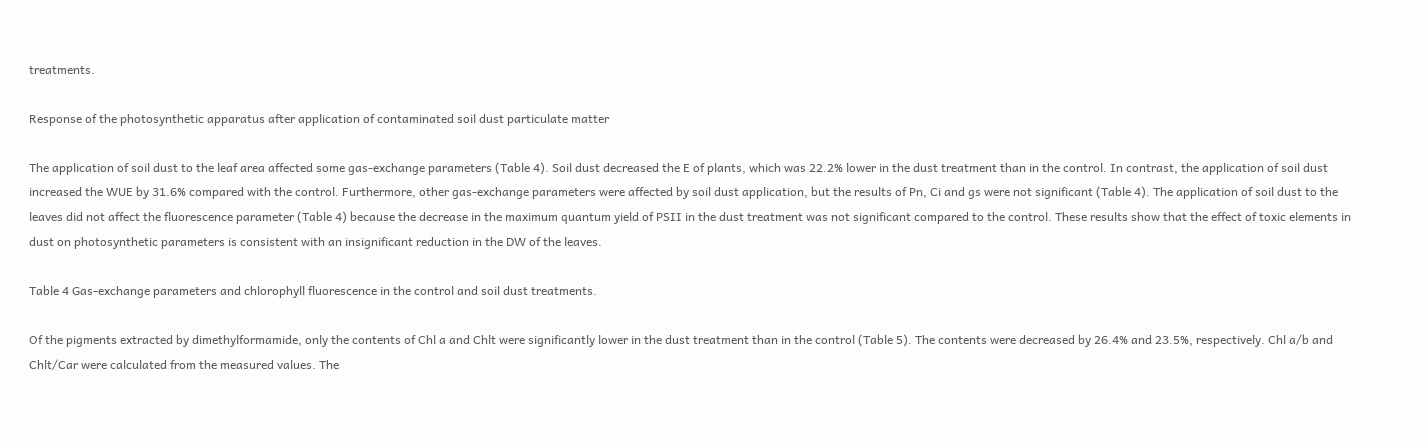treatments.

Response of the photosynthetic apparatus after application of contaminated soil dust particulate matter

The application of soil dust to the leaf area affected some gas-exchange parameters (Table 4). Soil dust decreased the E of plants, which was 22.2% lower in the dust treatment than in the control. In contrast, the application of soil dust increased the WUE by 31.6% compared with the control. Furthermore, other gas-exchange parameters were affected by soil dust application, but the results of Pn, Ci and gs were not significant (Table 4). The application of soil dust to the leaves did not affect the fluorescence parameter (Table 4) because the decrease in the maximum quantum yield of PSII in the dust treatment was not significant compared to the control. These results show that the effect of toxic elements in dust on photosynthetic parameters is consistent with an insignificant reduction in the DW of the leaves.

Table 4 Gas-exchange parameters and chlorophyll fluorescence in the control and soil dust treatments.

Of the pigments extracted by dimethylformamide, only the contents of Chl a and Chlt were significantly lower in the dust treatment than in the control (Table 5). The contents were decreased by 26.4% and 23.5%, respectively. Chl a/b and Chlt/Car were calculated from the measured values. The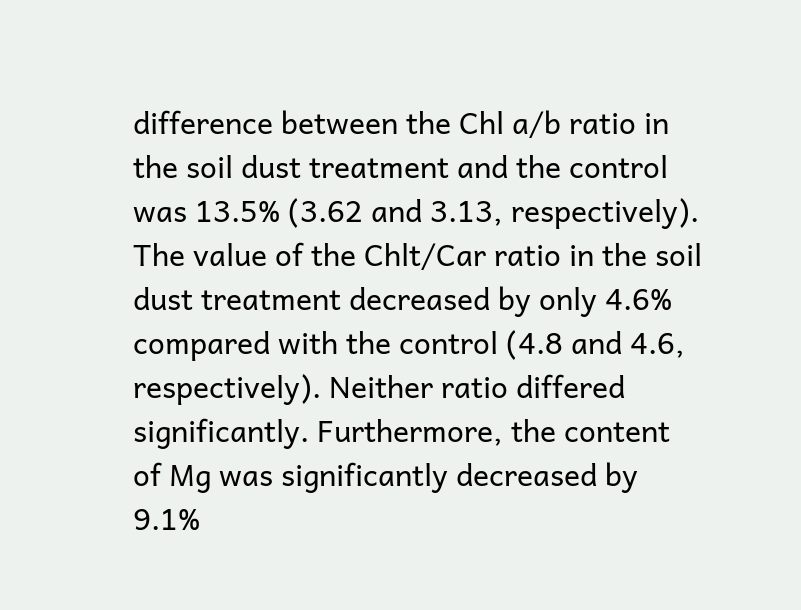difference between the Chl a/b ratio in the soil dust treatment and the control was 13.5% (3.62 and 3.13, respectively). The value of the Chlt/Car ratio in the soil dust treatment decreased by only 4.6% compared with the control (4.8 and 4.6, respectively). Neither ratio differed significantly. Furthermore, the content of Mg was significantly decreased by 9.1%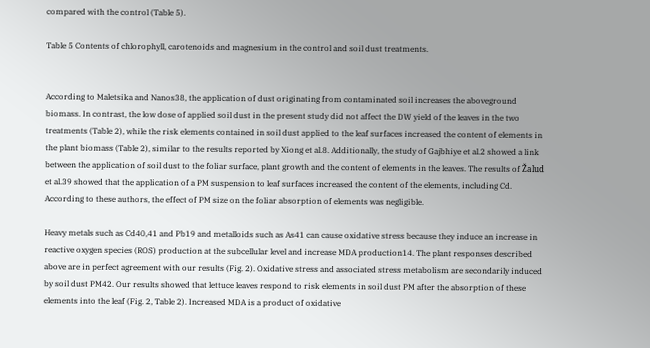compared with the control (Table 5).

Table 5 Contents of chlorophyll, carotenoids and magnesium in the control and soil dust treatments.


According to Maletsika and Nanos38, the application of dust originating from contaminated soil increases the aboveground biomass. In contrast, the low dose of applied soil dust in the present study did not affect the DW yield of the leaves in the two treatments (Table 2), while the risk elements contained in soil dust applied to the leaf surfaces increased the content of elements in the plant biomass (Table 2), similar to the results reported by Xiong et al.8. Additionally, the study of Gajbhiye et al.2 showed a link between the application of soil dust to the foliar surface, plant growth and the content of elements in the leaves. The results of Žalud et al.39 showed that the application of a PM suspension to leaf surfaces increased the content of the elements, including Cd. According to these authors, the effect of PM size on the foliar absorption of elements was negligible.

Heavy metals such as Cd40,41 and Pb19 and metalloids such as As41 can cause oxidative stress because they induce an increase in reactive oxygen species (ROS) production at the subcellular level and increase MDA production14. The plant responses described above are in perfect agreement with our results (Fig. 2). Oxidative stress and associated stress metabolism are secondarily induced by soil dust PM42. Our results showed that lettuce leaves respond to risk elements in soil dust PM after the absorption of these elements into the leaf (Fig. 2, Table 2). Increased MDA is a product of oxidative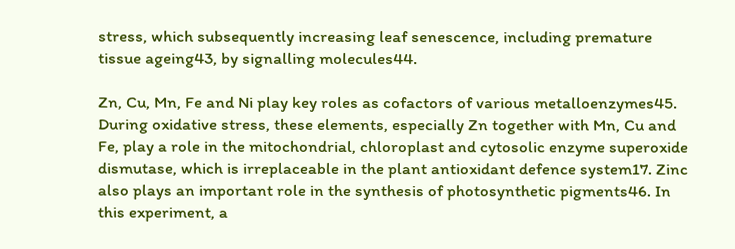stress, which subsequently increasing leaf senescence, including premature tissue ageing43, by signalling molecules44.

Zn, Cu, Mn, Fe and Ni play key roles as cofactors of various metalloenzymes45. During oxidative stress, these elements, especially Zn together with Mn, Cu and Fe, play a role in the mitochondrial, chloroplast and cytosolic enzyme superoxide dismutase, which is irreplaceable in the plant antioxidant defence system17. Zinc also plays an important role in the synthesis of photosynthetic pigments46. In this experiment, a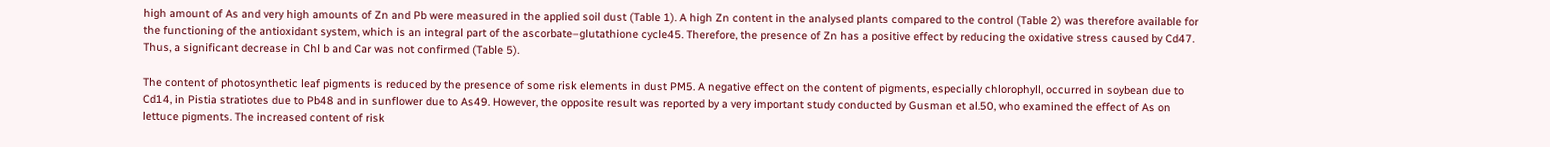high amount of As and very high amounts of Zn and Pb were measured in the applied soil dust (Table 1). A high Zn content in the analysed plants compared to the control (Table 2) was therefore available for the functioning of the antioxidant system, which is an integral part of the ascorbate–glutathione cycle45. Therefore, the presence of Zn has a positive effect by reducing the oxidative stress caused by Cd47. Thus, a significant decrease in Chl b and Car was not confirmed (Table 5).

The content of photosynthetic leaf pigments is reduced by the presence of some risk elements in dust PM5. A negative effect on the content of pigments, especially chlorophyll, occurred in soybean due to Cd14, in Pistia stratiotes due to Pb48 and in sunflower due to As49. However, the opposite result was reported by a very important study conducted by Gusman et al.50, who examined the effect of As on lettuce pigments. The increased content of risk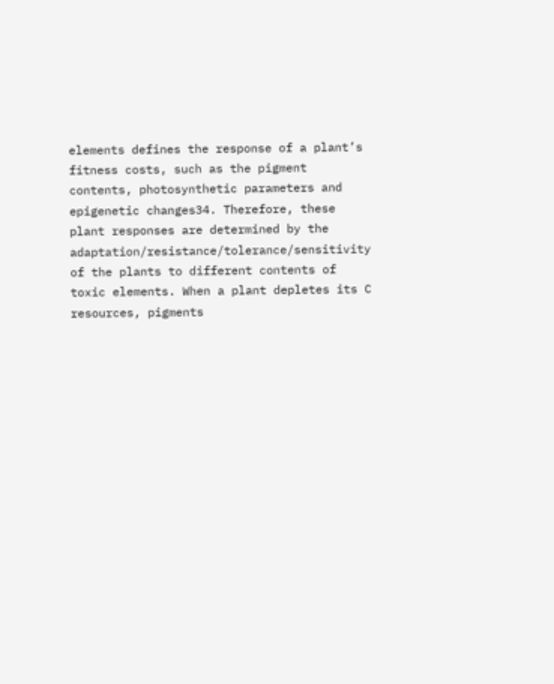elements defines the response of a plant’s fitness costs, such as the pigment contents, photosynthetic parameters and epigenetic changes34. Therefore, these plant responses are determined by the adaptation/resistance/tolerance/sensitivity of the plants to different contents of toxic elements. When a plant depletes its C resources, pigments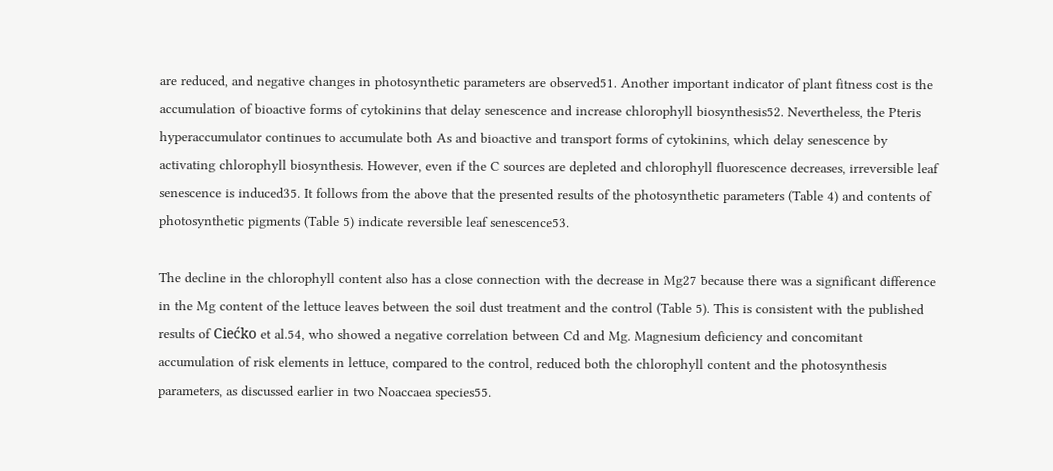are reduced, and negative changes in photosynthetic parameters are observed51. Another important indicator of plant fitness cost is the accumulation of bioactive forms of cytokinins that delay senescence and increase chlorophyll biosynthesis52. Nevertheless, the Pteris hyperaccumulator continues to accumulate both As and bioactive and transport forms of cytokinins, which delay senescence by activating chlorophyll biosynthesis. However, even if the C sources are depleted and chlorophyll fluorescence decreases, irreversible leaf senescence is induced35. It follows from the above that the presented results of the photosynthetic parameters (Table 4) and contents of photosynthetic pigments (Table 5) indicate reversible leaf senescence53.

The decline in the chlorophyll content also has a close connection with the decrease in Mg27 because there was a significant difference in the Mg content of the lettuce leaves between the soil dust treatment and the control (Table 5). This is consistent with the published results of Ciećko et al.54, who showed a negative correlation between Cd and Mg. Magnesium deficiency and concomitant accumulation of risk elements in lettuce, compared to the control, reduced both the chlorophyll content and the photosynthesis parameters, as discussed earlier in two Noaccaea species55.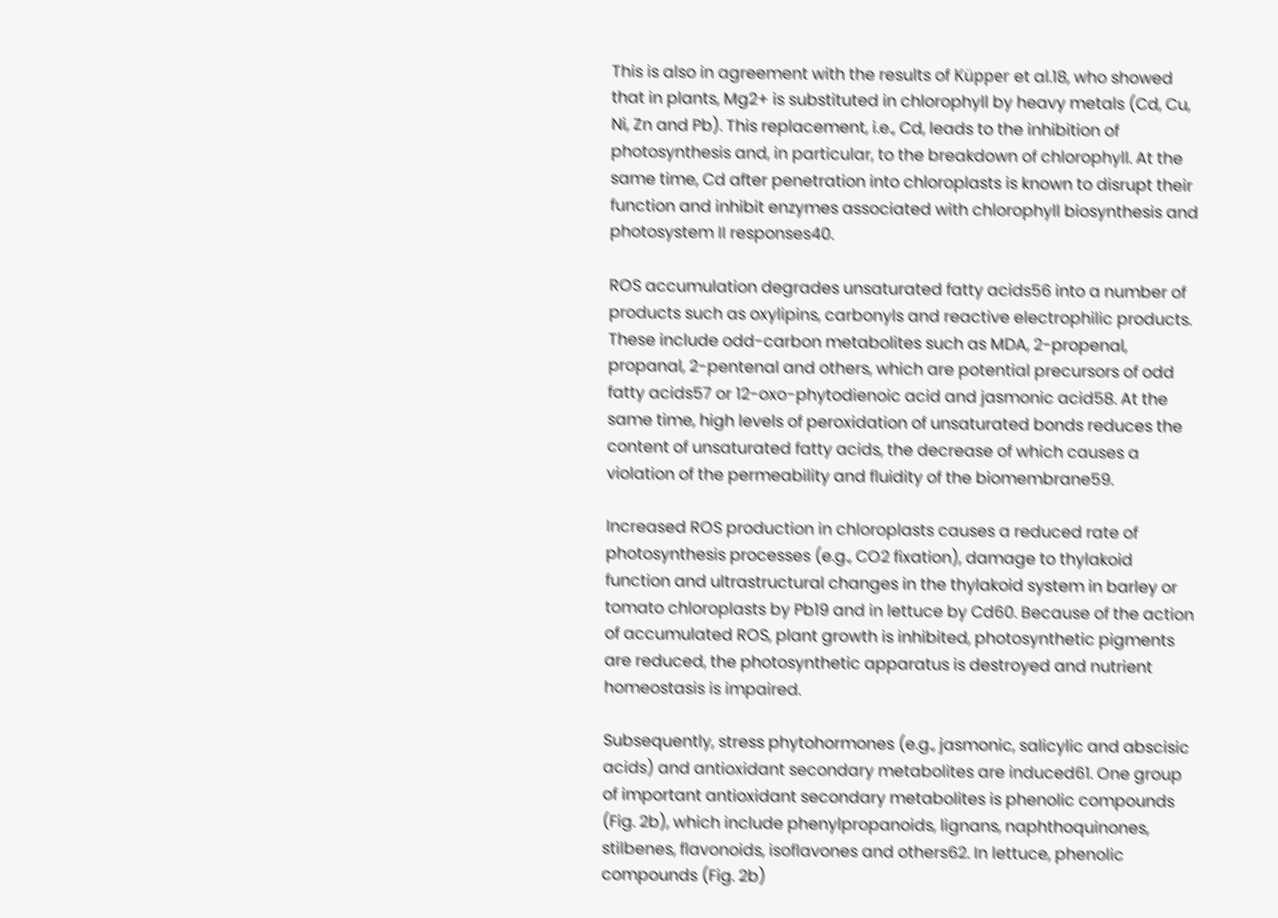This is also in agreement with the results of Küpper et al.18, who showed that in plants, Mg2+ is substituted in chlorophyll by heavy metals (Cd, Cu, Ni, Zn and Pb). This replacement, i.e., Cd, leads to the inhibition of photosynthesis and, in particular, to the breakdown of chlorophyll. At the same time, Cd after penetration into chloroplasts is known to disrupt their function and inhibit enzymes associated with chlorophyll biosynthesis and photosystem II responses40.

ROS accumulation degrades unsaturated fatty acids56 into a number of products such as oxylipins, carbonyls and reactive electrophilic products. These include odd-carbon metabolites such as MDA, 2-propenal, propanal, 2-pentenal and others, which are potential precursors of odd fatty acids57 or 12-oxo-phytodienoic acid and jasmonic acid58. At the same time, high levels of peroxidation of unsaturated bonds reduces the content of unsaturated fatty acids, the decrease of which causes a violation of the permeability and fluidity of the biomembrane59.

Increased ROS production in chloroplasts causes a reduced rate of photosynthesis processes (e.g., CO2 fixation), damage to thylakoid function and ultrastructural changes in the thylakoid system in barley or tomato chloroplasts by Pb19 and in lettuce by Cd60. Because of the action of accumulated ROS, plant growth is inhibited, photosynthetic pigments are reduced, the photosynthetic apparatus is destroyed and nutrient homeostasis is impaired.

Subsequently, stress phytohormones (e.g., jasmonic, salicylic and abscisic acids) and antioxidant secondary metabolites are induced61. One group of important antioxidant secondary metabolites is phenolic compounds (Fig. 2b), which include phenylpropanoids, lignans, naphthoquinones, stilbenes, flavonoids, isoflavones and others62. In lettuce, phenolic compounds (Fig. 2b)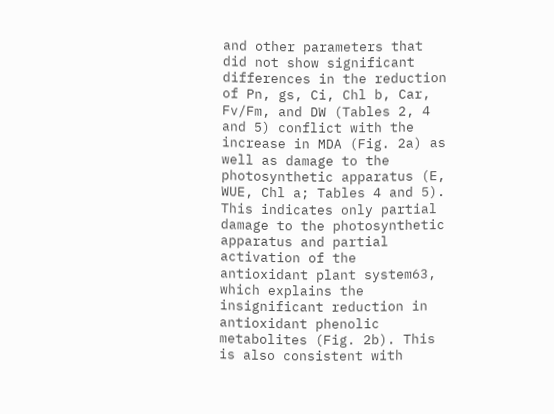and other parameters that did not show significant differences in the reduction of Pn, gs, Ci, Chl b, Car, Fv/Fm, and DW (Tables 2, 4 and 5) conflict with the increase in MDA (Fig. 2a) as well as damage to the photosynthetic apparatus (E, WUE, Chl a; Tables 4 and 5). This indicates only partial damage to the photosynthetic apparatus and partial activation of the antioxidant plant system63, which explains the insignificant reduction in antioxidant phenolic metabolites (Fig. 2b). This is also consistent with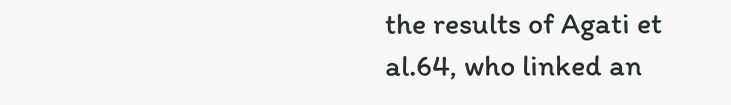the results of Agati et al.64, who linked an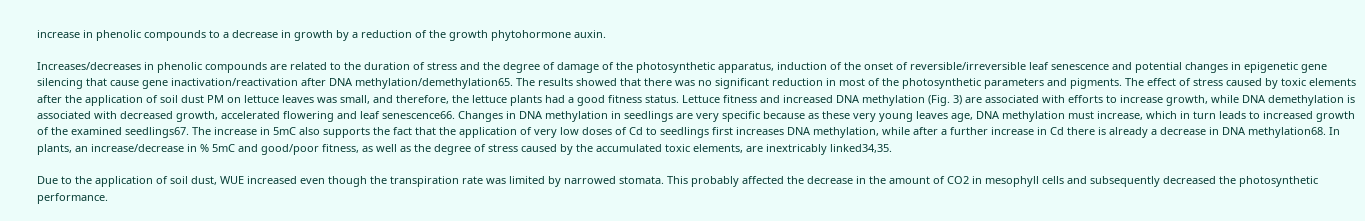increase in phenolic compounds to a decrease in growth by a reduction of the growth phytohormone auxin.

Increases/decreases in phenolic compounds are related to the duration of stress and the degree of damage of the photosynthetic apparatus, induction of the onset of reversible/irreversible leaf senescence and potential changes in epigenetic gene silencing that cause gene inactivation/reactivation after DNA methylation/demethylation65. The results showed that there was no significant reduction in most of the photosynthetic parameters and pigments. The effect of stress caused by toxic elements after the application of soil dust PM on lettuce leaves was small, and therefore, the lettuce plants had a good fitness status. Lettuce fitness and increased DNA methylation (Fig. 3) are associated with efforts to increase growth, while DNA demethylation is associated with decreased growth, accelerated flowering and leaf senescence66. Changes in DNA methylation in seedlings are very specific because as these very young leaves age, DNA methylation must increase, which in turn leads to increased growth of the examined seedlings67. The increase in 5mC also supports the fact that the application of very low doses of Cd to seedlings first increases DNA methylation, while after a further increase in Cd there is already a decrease in DNA methylation68. In plants, an increase/decrease in % 5mC and good/poor fitness, as well as the degree of stress caused by the accumulated toxic elements, are inextricably linked34,35.

Due to the application of soil dust, WUE increased even though the transpiration rate was limited by narrowed stomata. This probably affected the decrease in the amount of CO2 in mesophyll cells and subsequently decreased the photosynthetic performance.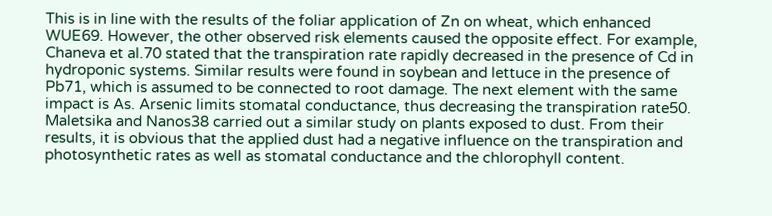This is in line with the results of the foliar application of Zn on wheat, which enhanced WUE69. However, the other observed risk elements caused the opposite effect. For example, Chaneva et al.70 stated that the transpiration rate rapidly decreased in the presence of Cd in hydroponic systems. Similar results were found in soybean and lettuce in the presence of Pb71, which is assumed to be connected to root damage. The next element with the same impact is As. Arsenic limits stomatal conductance, thus decreasing the transpiration rate50. Maletsika and Nanos38 carried out a similar study on plants exposed to dust. From their results, it is obvious that the applied dust had a negative influence on the transpiration and photosynthetic rates as well as stomatal conductance and the chlorophyll content.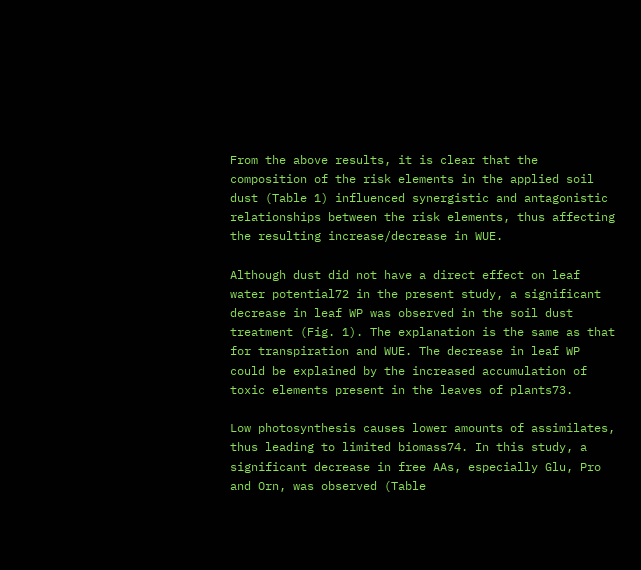From the above results, it is clear that the composition of the risk elements in the applied soil dust (Table 1) influenced synergistic and antagonistic relationships between the risk elements, thus affecting the resulting increase/decrease in WUE.

Although dust did not have a direct effect on leaf water potential72 in the present study, a significant decrease in leaf WP was observed in the soil dust treatment (Fig. 1). The explanation is the same as that for transpiration and WUE. The decrease in leaf WP could be explained by the increased accumulation of toxic elements present in the leaves of plants73.

Low photosynthesis causes lower amounts of assimilates, thus leading to limited biomass74. In this study, a significant decrease in free AAs, especially Glu, Pro and Orn, was observed (Table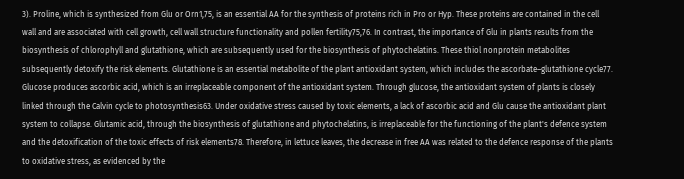3). Proline, which is synthesized from Glu or Orn1,75, is an essential AA for the synthesis of proteins rich in Pro or Hyp. These proteins are contained in the cell wall and are associated with cell growth, cell wall structure functionality and pollen fertility75,76. In contrast, the importance of Glu in plants results from the biosynthesis of chlorophyll and glutathione, which are subsequently used for the biosynthesis of phytochelatins. These thiol nonprotein metabolites subsequently detoxify the risk elements. Glutathione is an essential metabolite of the plant antioxidant system, which includes the ascorbate–glutathione cycle77. Glucose produces ascorbic acid, which is an irreplaceable component of the antioxidant system. Through glucose, the antioxidant system of plants is closely linked through the Calvin cycle to photosynthesis63. Under oxidative stress caused by toxic elements, a lack of ascorbic acid and Glu cause the antioxidant plant system to collapse. Glutamic acid, through the biosynthesis of glutathione and phytochelatins, is irreplaceable for the functioning of the plant's defence system and the detoxification of the toxic effects of risk elements78. Therefore, in lettuce leaves, the decrease in free AA was related to the defence response of the plants to oxidative stress, as evidenced by the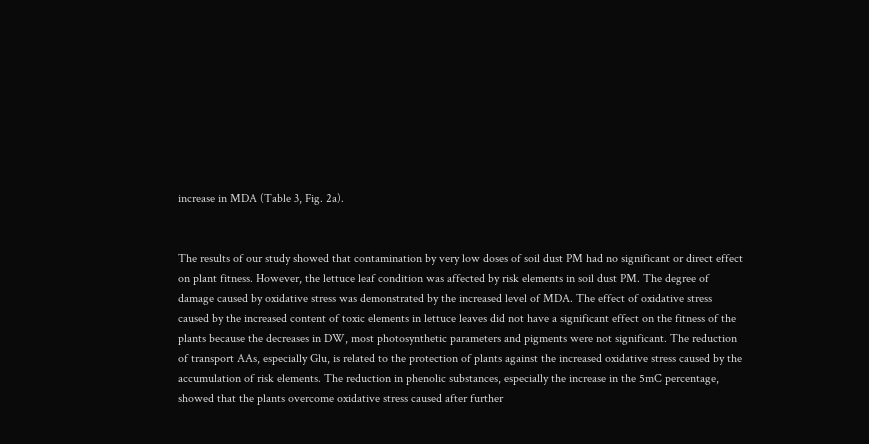increase in MDA (Table 3, Fig. 2a).


The results of our study showed that contamination by very low doses of soil dust PM had no significant or direct effect on plant fitness. However, the lettuce leaf condition was affected by risk elements in soil dust PM. The degree of damage caused by oxidative stress was demonstrated by the increased level of MDA. The effect of oxidative stress caused by the increased content of toxic elements in lettuce leaves did not have a significant effect on the fitness of the plants because the decreases in DW, most photosynthetic parameters and pigments were not significant. The reduction of transport AAs, especially Glu, is related to the protection of plants against the increased oxidative stress caused by the accumulation of risk elements. The reduction in phenolic substances, especially the increase in the 5mC percentage, showed that the plants overcome oxidative stress caused after further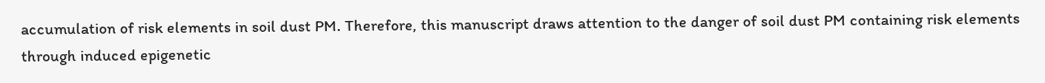accumulation of risk elements in soil dust PM. Therefore, this manuscript draws attention to the danger of soil dust PM containing risk elements through induced epigenetic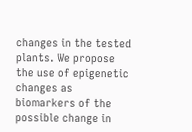changes in the tested plants. We propose the use of epigenetic changes as biomarkers of the possible change in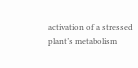activation of a stressed plant’s metabolism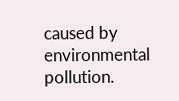caused by environmental pollution.